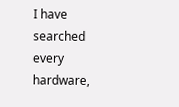I have searched every hardware,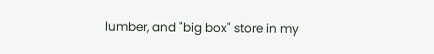lumber, and "big box" store in my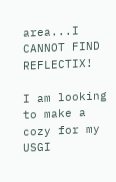area...I CANNOT FIND REFLECTIX!

I am looking to make a cozy for my USGI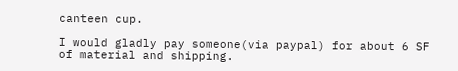canteen cup.

I would gladly pay someone(via paypal) for about 6 SF of material and shipping.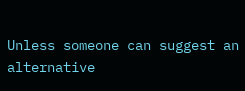Unless someone can suggest an alternative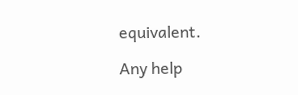equivalent.

Any help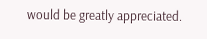would be greatly appreciated.